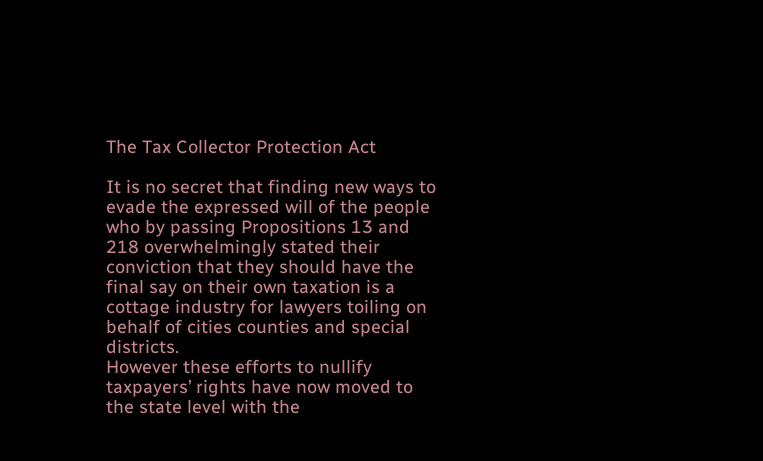The Tax Collector Protection Act

It is no secret that finding new ways to evade the expressed will of the people who by passing Propositions 13 and 218 overwhelmingly stated their conviction that they should have the final say on their own taxation is a cottage industry for lawyers toiling on behalf of cities counties and special districts.
However these efforts to nullify taxpayers’ rights have now moved to the state level with the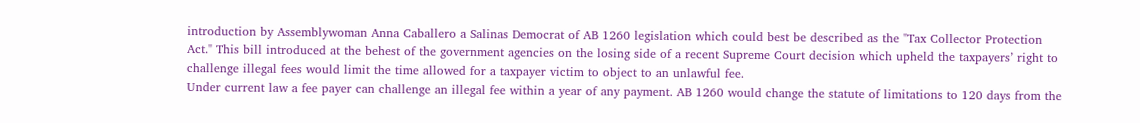introduction by Assemblywoman Anna Caballero a Salinas Democrat of AB 1260 legislation which could best be described as the "Tax Collector Protection Act." This bill introduced at the behest of the government agencies on the losing side of a recent Supreme Court decision which upheld the taxpayers’ right to challenge illegal fees would limit the time allowed for a taxpayer victim to object to an unlawful fee.
Under current law a fee payer can challenge an illegal fee within a year of any payment. AB 1260 would change the statute of limitations to 120 days from the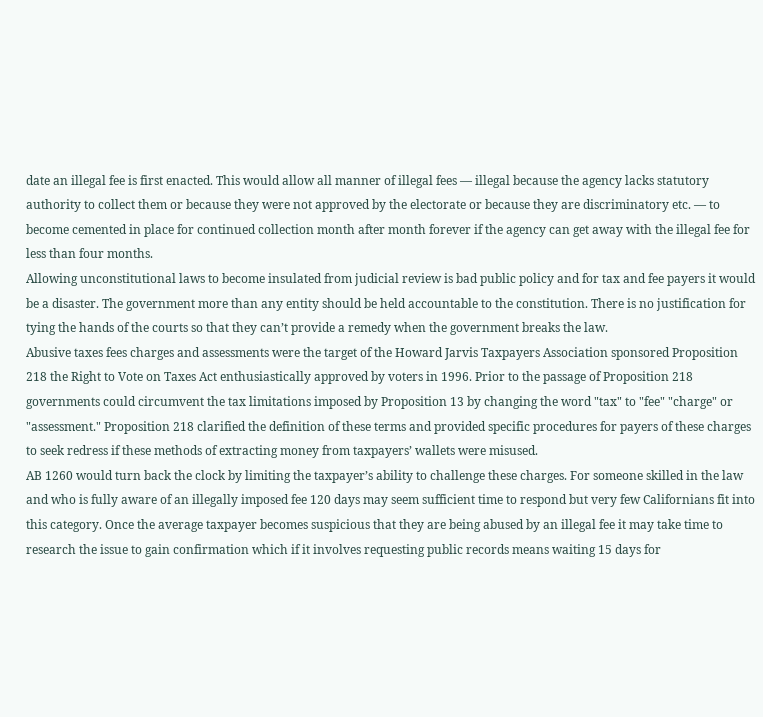date an illegal fee is first enacted. This would allow all manner of illegal fees — illegal because the agency lacks statutory authority to collect them or because they were not approved by the electorate or because they are discriminatory etc. — to become cemented in place for continued collection month after month forever if the agency can get away with the illegal fee for less than four months.
Allowing unconstitutional laws to become insulated from judicial review is bad public policy and for tax and fee payers it would be a disaster. The government more than any entity should be held accountable to the constitution. There is no justification for tying the hands of the courts so that they can’t provide a remedy when the government breaks the law.
Abusive taxes fees charges and assessments were the target of the Howard Jarvis Taxpayers Association sponsored Proposition 218 the Right to Vote on Taxes Act enthusiastically approved by voters in 1996. Prior to the passage of Proposition 218 governments could circumvent the tax limitations imposed by Proposition 13 by changing the word "tax" to "fee" "charge" or "assessment." Proposition 218 clarified the definition of these terms and provided specific procedures for payers of these charges to seek redress if these methods of extracting money from taxpayers’ wallets were misused.
AB 1260 would turn back the clock by limiting the taxpayer’s ability to challenge these charges. For someone skilled in the law and who is fully aware of an illegally imposed fee 120 days may seem sufficient time to respond but very few Californians fit into this category. Once the average taxpayer becomes suspicious that they are being abused by an illegal fee it may take time to research the issue to gain confirmation which if it involves requesting public records means waiting 15 days for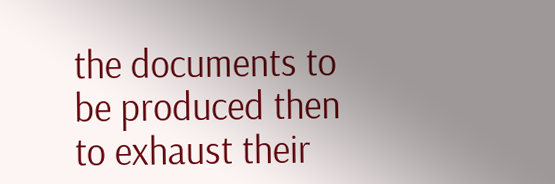the documents to be produced then to exhaust their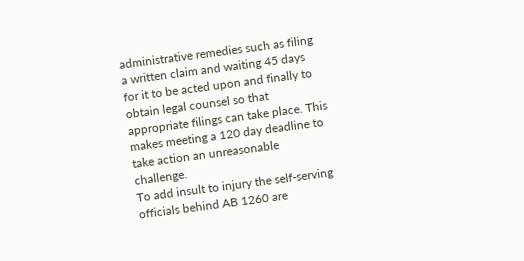administrative remedies such as filing a written claim and waiting 45 days for it to be acted upon and finally to obtain legal counsel so that appropriate filings can take place. This makes meeting a 120 day deadline to take action an unreasonable challenge.
To add insult to injury the self-serving officials behind AB 1260 are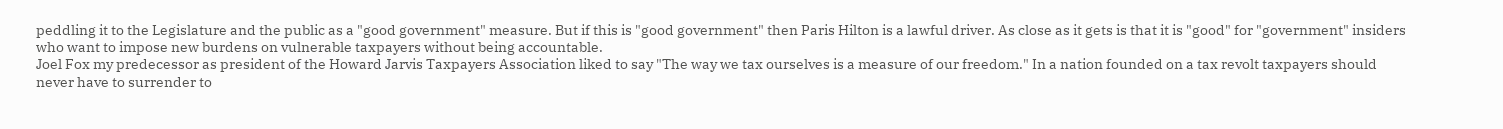peddling it to the Legislature and the public as a "good government" measure. But if this is "good government" then Paris Hilton is a lawful driver. As close as it gets is that it is "good" for "government" insiders who want to impose new burdens on vulnerable taxpayers without being accountable.
Joel Fox my predecessor as president of the Howard Jarvis Taxpayers Association liked to say "The way we tax ourselves is a measure of our freedom." In a nation founded on a tax revolt taxpayers should never have to surrender to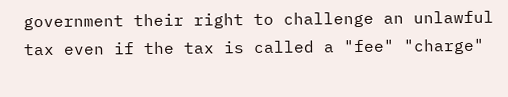government their right to challenge an unlawful tax even if the tax is called a "fee" "charge"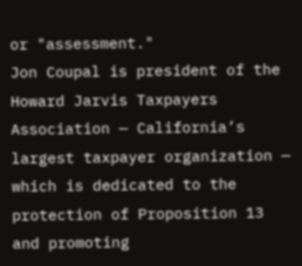or "assessment."
Jon Coupal is president of the Howard Jarvis Taxpayers Association — California’s largest taxpayer organization — which is dedicated to the protection of Proposition 13 and promoting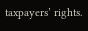taxpayers’ rights.